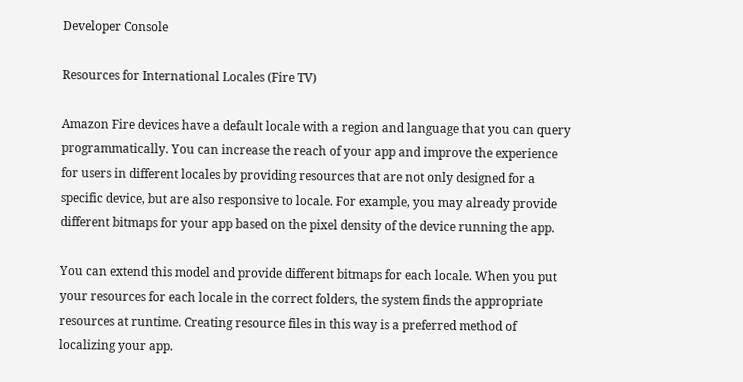Developer Console

Resources for International Locales (Fire TV)

Amazon Fire devices have a default locale with a region and language that you can query programmatically. You can increase the reach of your app and improve the experience for users in different locales by providing resources that are not only designed for a specific device, but are also responsive to locale. For example, you may already provide different bitmaps for your app based on the pixel density of the device running the app.

You can extend this model and provide different bitmaps for each locale. When you put your resources for each locale in the correct folders, the system finds the appropriate resources at runtime. Creating resource files in this way is a preferred method of localizing your app.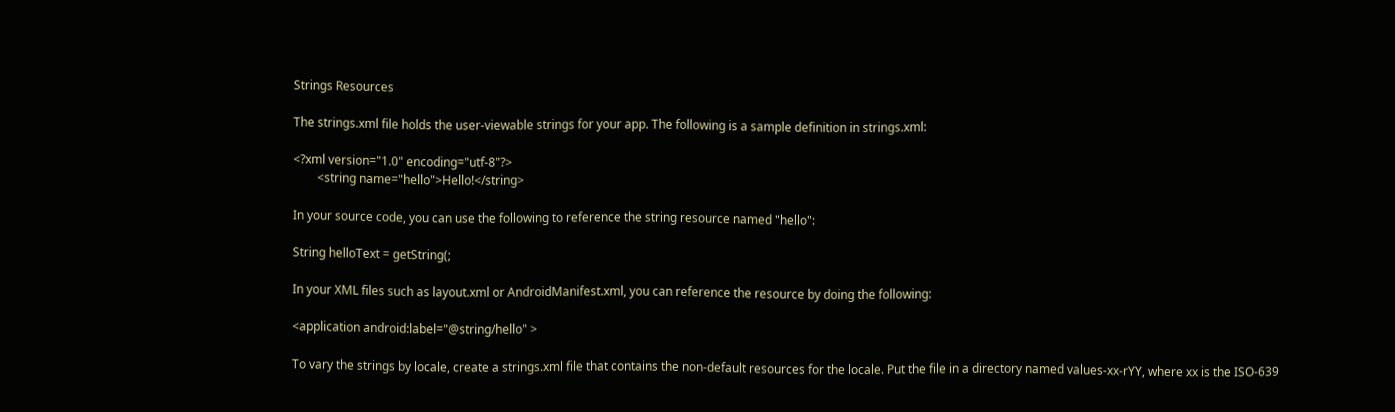Strings Resources

The strings.xml file holds the user-viewable strings for your app. The following is a sample definition in strings.xml:

<?xml version="1.0" encoding="utf-8"?>
        <string name="hello">Hello!</string>

In your source code, you can use the following to reference the string resource named "hello":

String helloText = getString(;

In your XML files such as layout.xml or AndroidManifest.xml, you can reference the resource by doing the following:

<application android:label="@string/hello" >

To vary the strings by locale, create a strings.xml file that contains the non-default resources for the locale. Put the file in a directory named values-xx-rYY, where xx is the ISO-639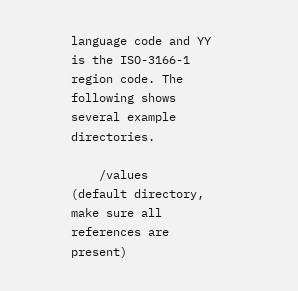language code and YY is the ISO-3166-1 region code. The following shows several example directories.

    /values         (default directory, make sure all references are present)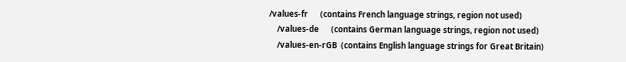/values-fr      (contains French language strings, region not used)
    /values-de      (contains German language strings, region not used)
    /values-en-rGB  (contains English language strings for Great Britain)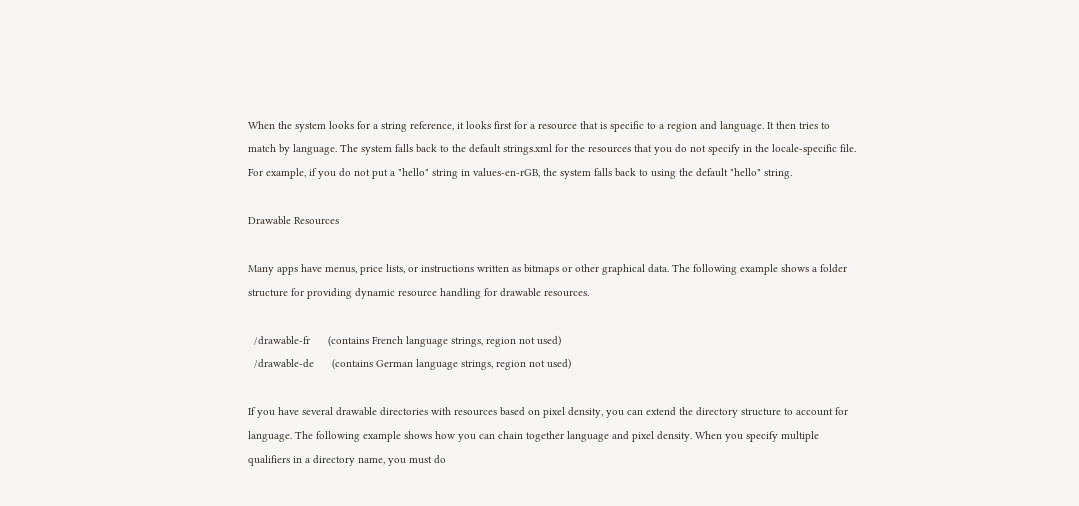When the system looks for a string reference, it looks first for a resource that is specific to a region and language. It then tries to match by language. The system falls back to the default strings.xml for the resources that you do not specify in the locale-specific file. For example, if you do not put a "hello" string in values-en-rGB, the system falls back to using the default "hello" string.

Drawable Resources

Many apps have menus, price lists, or instructions written as bitmaps or other graphical data. The following example shows a folder structure for providing dynamic resource handling for drawable resources.

  /drawable-fr      (contains French language strings, region not used)
  /drawable-de      (contains German language strings, region not used)

If you have several drawable directories with resources based on pixel density, you can extend the directory structure to account for language. The following example shows how you can chain together language and pixel density. When you specify multiple qualifiers in a directory name, you must do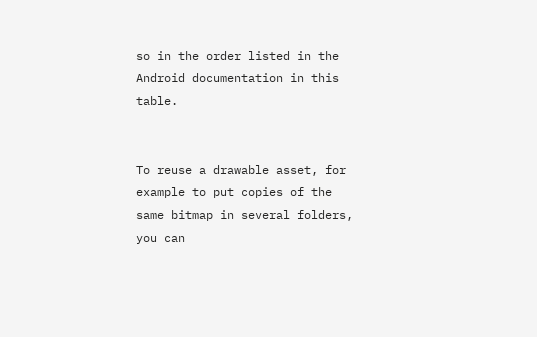so in the order listed in the Android documentation in this table.


To reuse a drawable asset, for example to put copies of the same bitmap in several folders, you can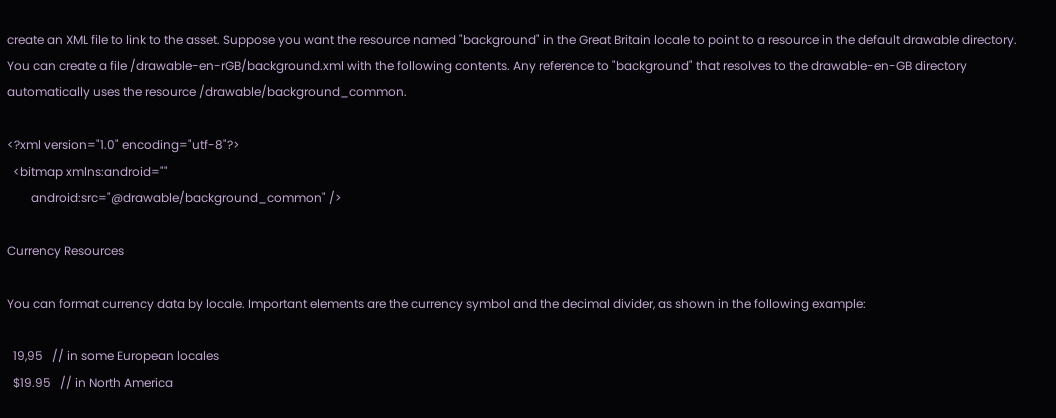create an XML file to link to the asset. Suppose you want the resource named "background" in the Great Britain locale to point to a resource in the default drawable directory. You can create a file /drawable-en-rGB/background.xml with the following contents. Any reference to "background" that resolves to the drawable-en-GB directory automatically uses the resource /drawable/background_common.

<?xml version="1.0" encoding="utf-8"?>
  <bitmap xmlns:android=""
        android:src="@drawable/background_common" />

Currency Resources

You can format currency data by locale. Important elements are the currency symbol and the decimal divider, as shown in the following example:

  19,95   // in some European locales
  $19.95   // in North America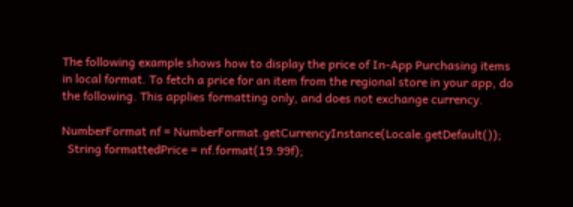The following example shows how to display the price of In-App Purchasing items in local format. To fetch a price for an item from the regional store in your app, do the following. This applies formatting only, and does not exchange currency.

NumberFormat nf = NumberFormat.getCurrencyInstance(Locale.getDefault());
  String formattedPrice = nf.format(19.99f);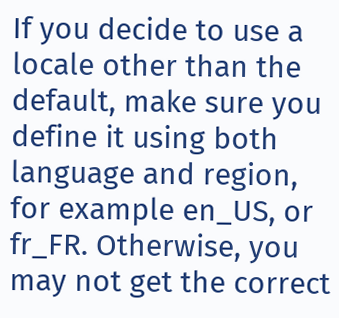If you decide to use a locale other than the default, make sure you define it using both language and region, for example en_US, or fr_FR. Otherwise, you may not get the correct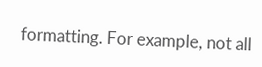formatting. For example, not all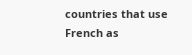countries that use French as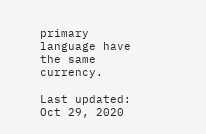primary language have the same currency.

Last updated: Oct 29, 2020